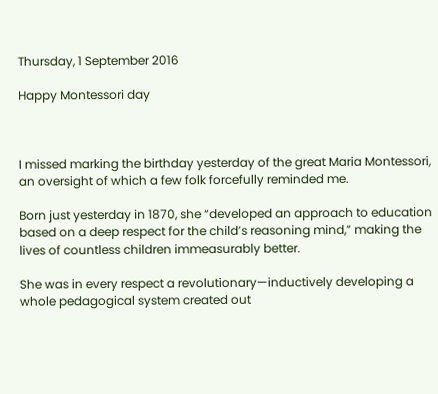Thursday, 1 September 2016

Happy Montessori day



I missed marking the birthday yesterday of the great Maria Montessori, an oversight of which a few folk forcefully reminded me.

Born just yesterday in 1870, she “developed an approach to education based on a deep respect for the child’s reasoning mind,” making the lives of countless children immeasurably better.

She was in every respect a revolutionary—inductively developing a whole pedagogical system created out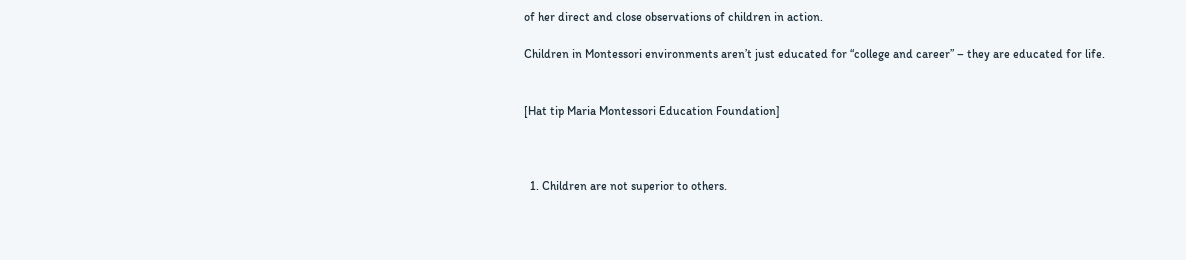of her direct and close observations of children in action.

Children in Montessori environments aren’t just educated for “college and career” – they are educated for life.


[Hat tip Maria Montessori Education Foundation]



  1. Children are not superior to others.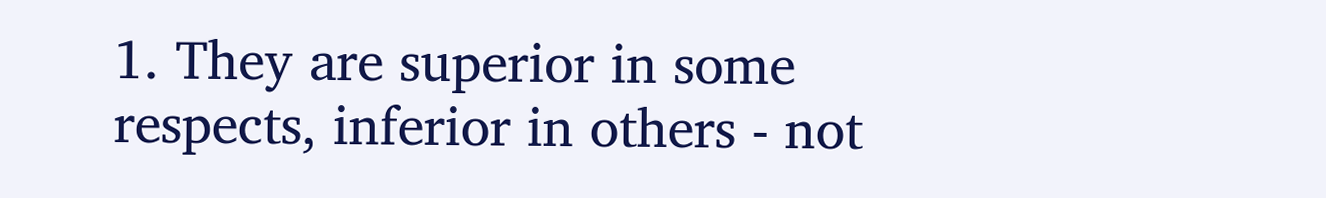1. They are superior in some respects, inferior in others - not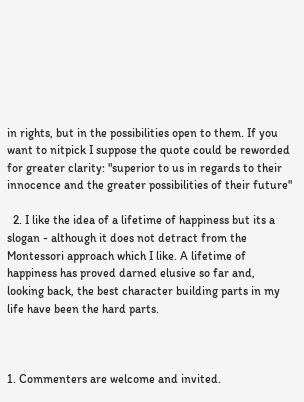in rights, but in the possibilities open to them. If you want to nitpick I suppose the quote could be reworded for greater clarity: "superior to us in regards to their innocence and the greater possibilities of their future"

  2. I like the idea of a lifetime of happiness but its a slogan - although it does not detract from the Montessori approach which I like. A lifetime of happiness has proved darned elusive so far and, looking back, the best character building parts in my life have been the hard parts.



1. Commenters are welcome and invited.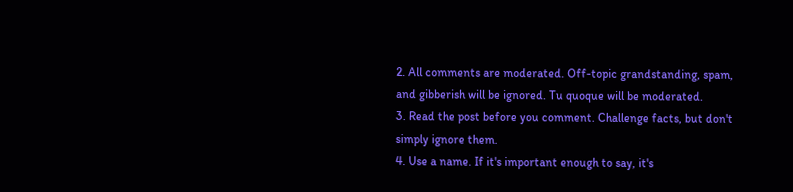2. All comments are moderated. Off-topic grandstanding, spam, and gibberish will be ignored. Tu quoque will be moderated.
3. Read the post before you comment. Challenge facts, but don't simply ignore them.
4. Use a name. If it's important enough to say, it's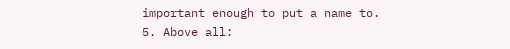important enough to put a name to.
5. Above all: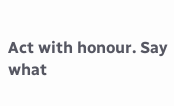Act with honour. Say what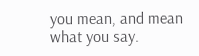you mean, and mean what you say.